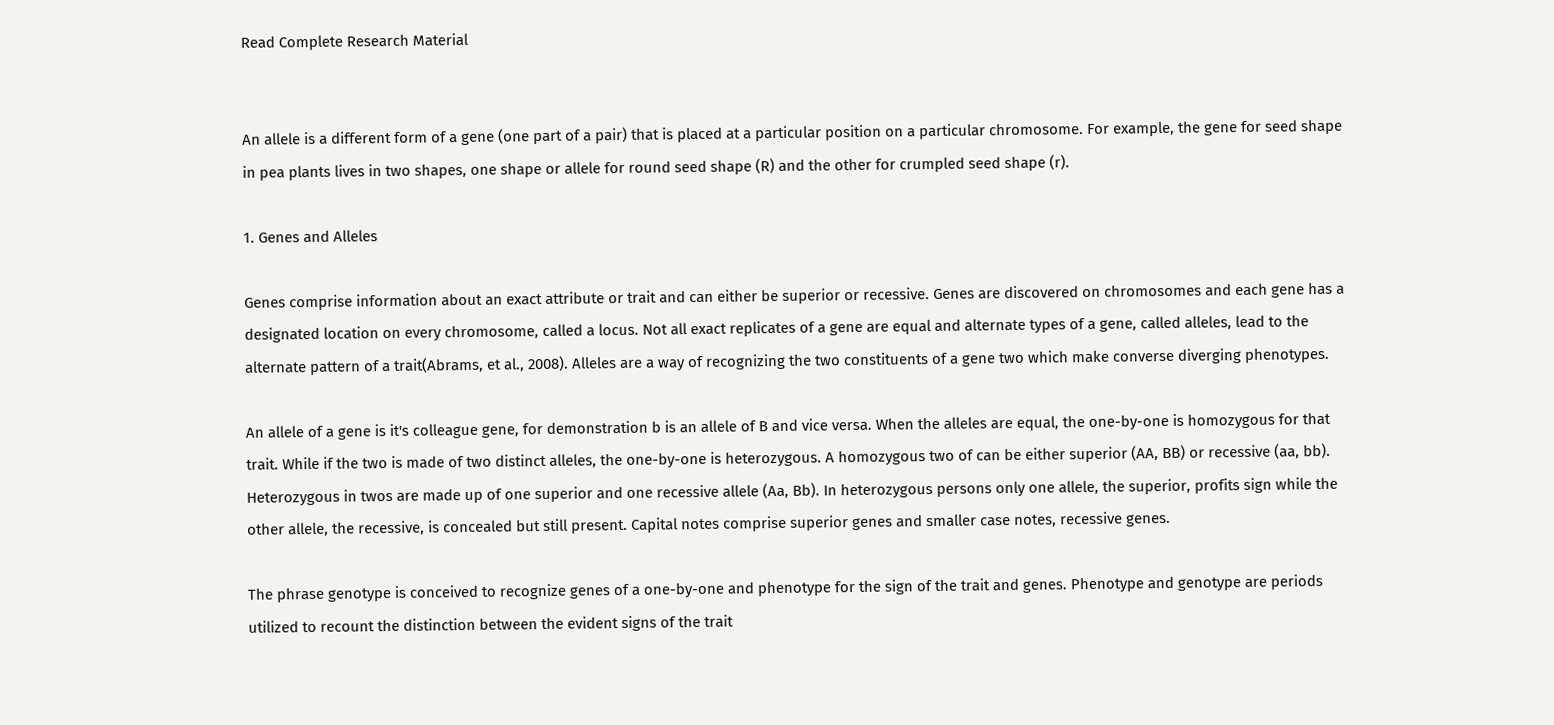Read Complete Research Material


An allele is a different form of a gene (one part of a pair) that is placed at a particular position on a particular chromosome. For example, the gene for seed shape in pea plants lives in two shapes, one shape or allele for round seed shape (R) and the other for crumpled seed shape (r).

1. Genes and Alleles

Genes comprise information about an exact attribute or trait and can either be superior or recessive. Genes are discovered on chromosomes and each gene has a designated location on every chromosome, called a locus. Not all exact replicates of a gene are equal and alternate types of a gene, called alleles, lead to the alternate pattern of a trait(Abrams, et al., 2008). Alleles are a way of recognizing the two constituents of a gene two which make converse diverging phenotypes.

An allele of a gene is it's colleague gene, for demonstration b is an allele of B and vice versa. When the alleles are equal, the one-by-one is homozygous for that trait. While if the two is made of two distinct alleles, the one-by-one is heterozygous. A homozygous two of can be either superior (AA, BB) or recessive (aa, bb). Heterozygous in twos are made up of one superior and one recessive allele (Aa, Bb). In heterozygous persons only one allele, the superior, profits sign while the other allele, the recessive, is concealed but still present. Capital notes comprise superior genes and smaller case notes, recessive genes.

The phrase genotype is conceived to recognize genes of a one-by-one and phenotype for the sign of the trait and genes. Phenotype and genotype are periods utilized to recount the distinction between the evident signs of the trait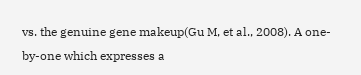vs. the genuine gene makeup(Gu M, et al., 2008). A one-by-one which expresses a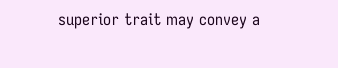superior trait may convey a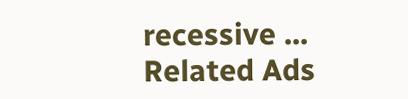recessive ...
Related Ads